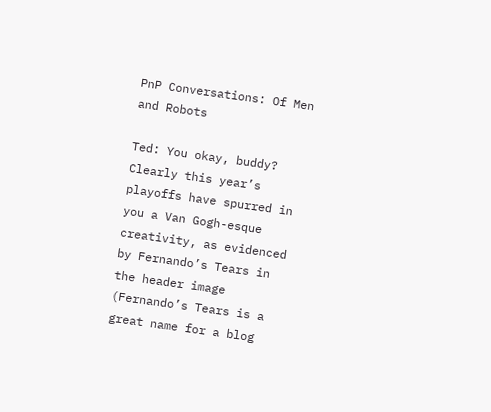PnP Conversations: Of Men and Robots

Ted: You okay, buddy? Clearly this year’s playoffs have spurred in you a Van Gogh-esque creativity, as evidenced by Fernando’s Tears in the header image (Fernando’s Tears is a great name for a blog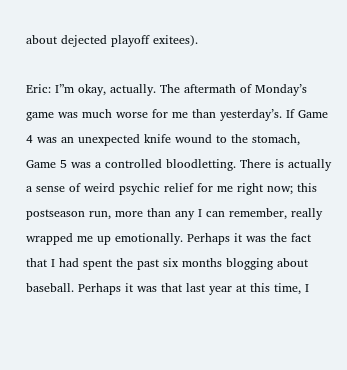about dejected playoff exitees).

Eric: I”m okay, actually. The aftermath of Monday’s game was much worse for me than yesterday’s. If Game 4 was an unexpected knife wound to the stomach, Game 5 was a controlled bloodletting. There is actually a sense of weird psychic relief for me right now; this postseason run, more than any I can remember, really wrapped me up emotionally. Perhaps it was the fact that I had spent the past six months blogging about baseball. Perhaps it was that last year at this time, I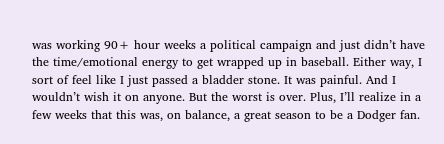was working 90+ hour weeks a political campaign and just didn’t have the time/emotional energy to get wrapped up in baseball. Either way, I sort of feel like I just passed a bladder stone. It was painful. And I wouldn’t wish it on anyone. But the worst is over. Plus, I’ll realize in a few weeks that this was, on balance, a great season to be a Dodger fan.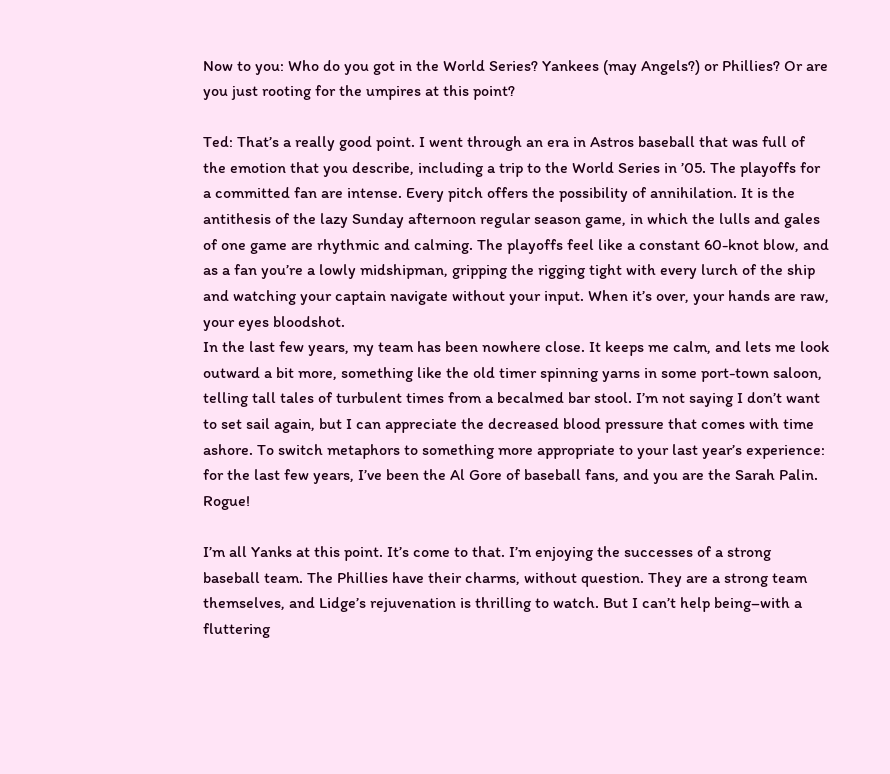Now to you: Who do you got in the World Series? Yankees (may Angels?) or Phillies? Or are you just rooting for the umpires at this point?

Ted: That’s a really good point. I went through an era in Astros baseball that was full of the emotion that you describe, including a trip to the World Series in ’05. The playoffs for a committed fan are intense. Every pitch offers the possibility of annihilation. It is the antithesis of the lazy Sunday afternoon regular season game, in which the lulls and gales of one game are rhythmic and calming. The playoffs feel like a constant 60-knot blow, and as a fan you’re a lowly midshipman, gripping the rigging tight with every lurch of the ship and watching your captain navigate without your input. When it’s over, your hands are raw, your eyes bloodshot.
In the last few years, my team has been nowhere close. It keeps me calm, and lets me look outward a bit more, something like the old timer spinning yarns in some port-town saloon, telling tall tales of turbulent times from a becalmed bar stool. I’m not saying I don’t want to set sail again, but I can appreciate the decreased blood pressure that comes with time ashore. To switch metaphors to something more appropriate to your last year’s experience: for the last few years, I’ve been the Al Gore of baseball fans, and you are the Sarah Palin. Rogue!

I’m all Yanks at this point. It’s come to that. I’m enjoying the successes of a strong baseball team. The Phillies have their charms, without question. They are a strong team themselves, and Lidge’s rejuvenation is thrilling to watch. But I can’t help being–with a fluttering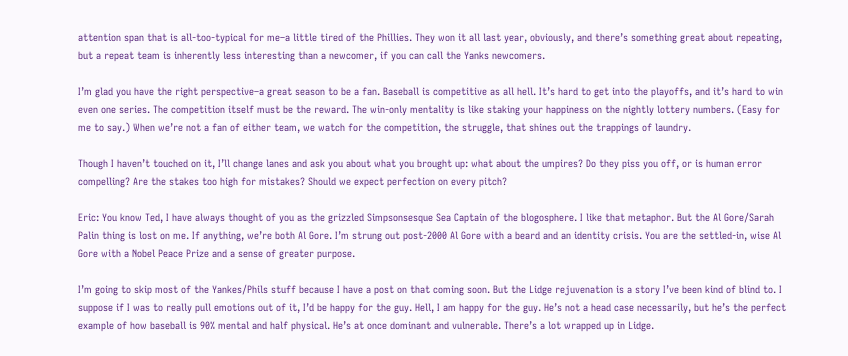attention span that is all-too-typical for me–a little tired of the Phillies. They won it all last year, obviously, and there’s something great about repeating, but a repeat team is inherently less interesting than a newcomer, if you can call the Yanks newcomers.

I’m glad you have the right perspective–a great season to be a fan. Baseball is competitive as all hell. It’s hard to get into the playoffs, and it’s hard to win even one series. The competition itself must be the reward. The win-only mentality is like staking your happiness on the nightly lottery numbers. (Easy for me to say.) When we’re not a fan of either team, we watch for the competition, the struggle, that shines out the trappings of laundry.

Though I haven’t touched on it, I’ll change lanes and ask you about what you brought up: what about the umpires? Do they piss you off, or is human error compelling? Are the stakes too high for mistakes? Should we expect perfection on every pitch?

Eric: You know Ted, I have always thought of you as the grizzled Simpsonsesque Sea Captain of the blogosphere. I like that metaphor. But the Al Gore/Sarah Palin thing is lost on me. If anything, we’re both Al Gore. I’m strung out post-2000 Al Gore with a beard and an identity crisis. You are the settled-in, wise Al Gore with a Nobel Peace Prize and a sense of greater purpose.

I’m going to skip most of the Yankes/Phils stuff because I have a post on that coming soon. But the Lidge rejuvenation is a story I’ve been kind of blind to. I suppose if I was to really pull emotions out of it, I’d be happy for the guy. Hell, I am happy for the guy. He’s not a head case necessarily, but he’s the perfect example of how baseball is 90% mental and half physical. He’s at once dominant and vulnerable. There’s a lot wrapped up in Lidge.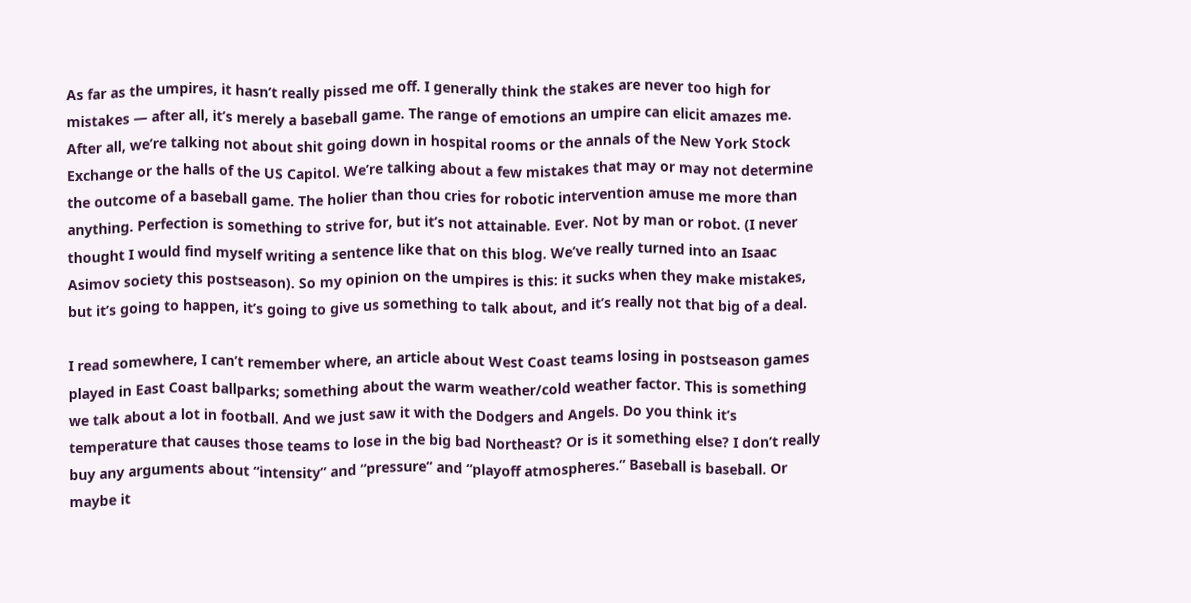As far as the umpires, it hasn’t really pissed me off. I generally think the stakes are never too high for mistakes — after all, it’s merely a baseball game. The range of emotions an umpire can elicit amazes me. After all, we’re talking not about shit going down in hospital rooms or the annals of the New York Stock Exchange or the halls of the US Capitol. We’re talking about a few mistakes that may or may not determine the outcome of a baseball game. The holier than thou cries for robotic intervention amuse me more than anything. Perfection is something to strive for, but it’s not attainable. Ever. Not by man or robot. (I never thought I would find myself writing a sentence like that on this blog. We’ve really turned into an Isaac Asimov society this postseason). So my opinion on the umpires is this: it sucks when they make mistakes, but it’s going to happen, it’s going to give us something to talk about, and it’s really not that big of a deal.

I read somewhere, I can’t remember where, an article about West Coast teams losing in postseason games played in East Coast ballparks; something about the warm weather/cold weather factor. This is something we talk about a lot in football. And we just saw it with the Dodgers and Angels. Do you think it’s temperature that causes those teams to lose in the big bad Northeast? Or is it something else? I don’t really buy any arguments about “intensity” and “pressure” and “playoff atmospheres.” Baseball is baseball. Or maybe it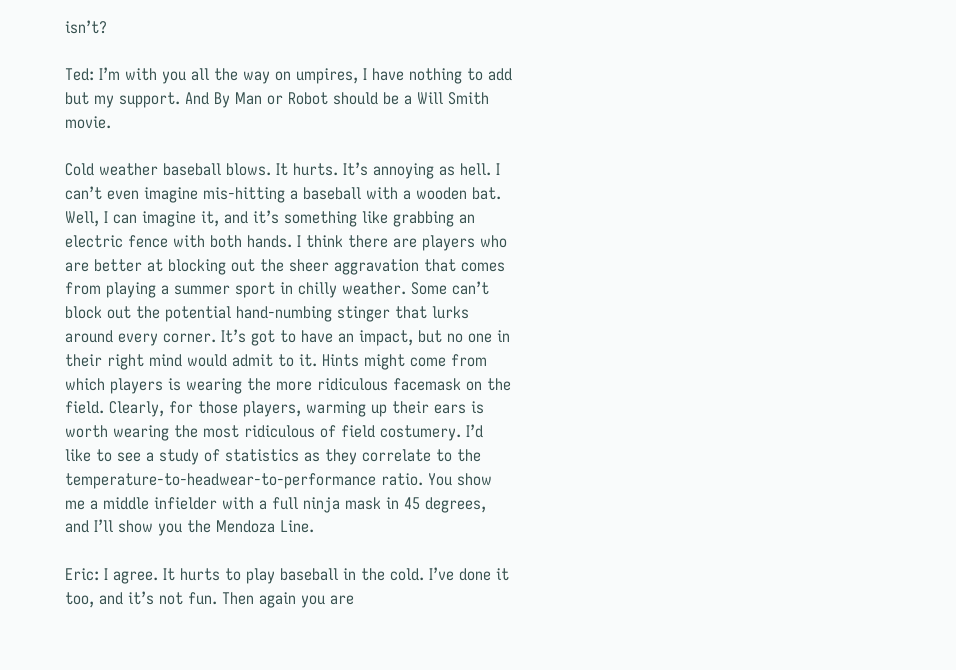isn’t?

Ted: I’m with you all the way on umpires, I have nothing to add but my support. And By Man or Robot should be a Will Smith movie.

Cold weather baseball blows. It hurts. It’s annoying as hell. I can’t even imagine mis-hitting a baseball with a wooden bat. Well, I can imagine it, and it’s something like grabbing an electric fence with both hands. I think there are players who are better at blocking out the sheer aggravation that comes from playing a summer sport in chilly weather. Some can’t block out the potential hand-numbing stinger that lurks around every corner. It’s got to have an impact, but no one in their right mind would admit to it. Hints might come from which players is wearing the more ridiculous facemask on the field. Clearly, for those players, warming up their ears is worth wearing the most ridiculous of field costumery. I’d like to see a study of statistics as they correlate to the temperature-to-headwear-to-performance ratio. You show me a middle infielder with a full ninja mask in 45 degrees, and I’ll show you the Mendoza Line.

Eric: I agree. It hurts to play baseball in the cold. I’ve done it too, and it’s not fun. Then again you are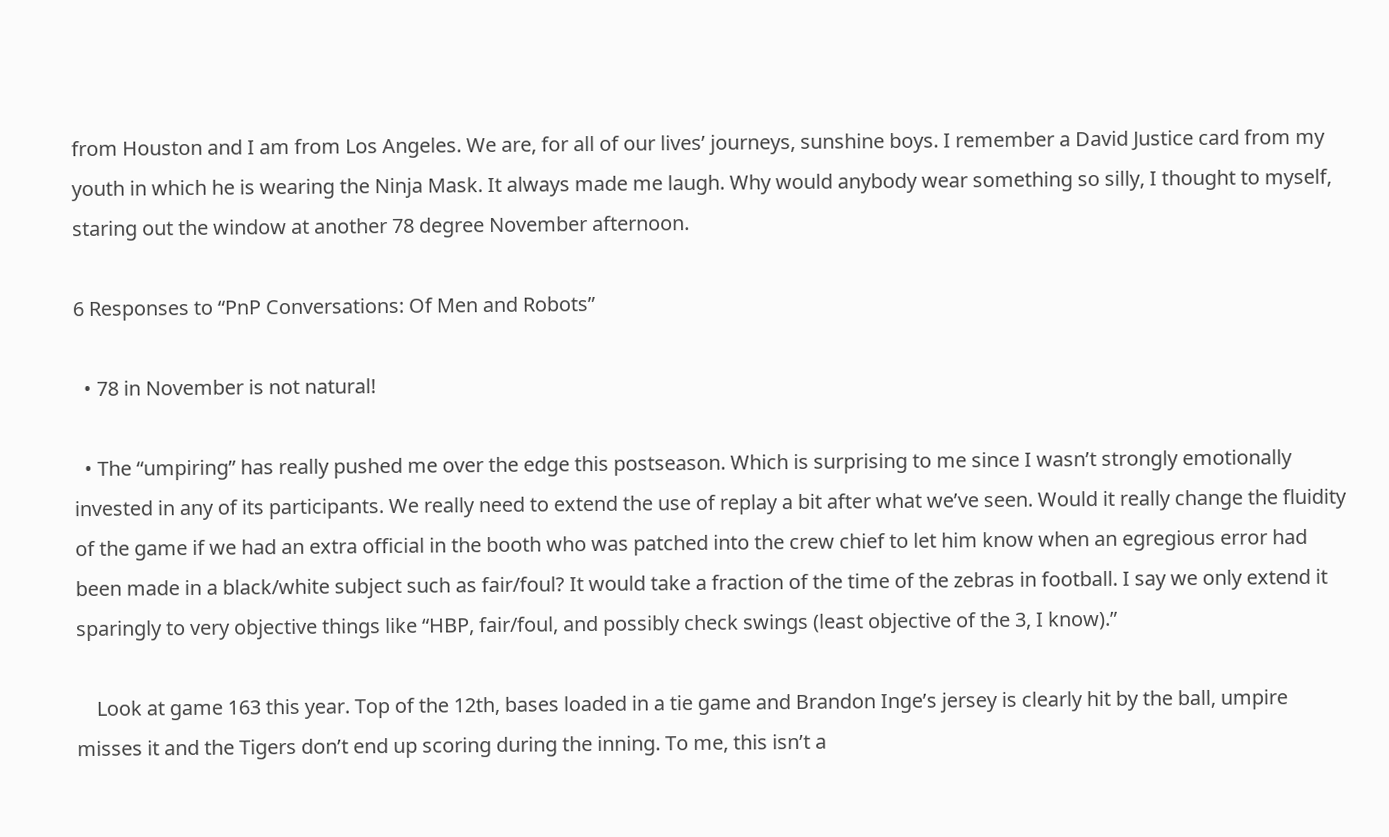from Houston and I am from Los Angeles. We are, for all of our lives’ journeys, sunshine boys. I remember a David Justice card from my youth in which he is wearing the Ninja Mask. It always made me laugh. Why would anybody wear something so silly, I thought to myself, staring out the window at another 78 degree November afternoon.

6 Responses to “PnP Conversations: Of Men and Robots”

  • 78 in November is not natural!

  • The “umpiring” has really pushed me over the edge this postseason. Which is surprising to me since I wasn’t strongly emotionally invested in any of its participants. We really need to extend the use of replay a bit after what we’ve seen. Would it really change the fluidity of the game if we had an extra official in the booth who was patched into the crew chief to let him know when an egregious error had been made in a black/white subject such as fair/foul? It would take a fraction of the time of the zebras in football. I say we only extend it sparingly to very objective things like “HBP, fair/foul, and possibly check swings (least objective of the 3, I know).”

    Look at game 163 this year. Top of the 12th, bases loaded in a tie game and Brandon Inge’s jersey is clearly hit by the ball, umpire misses it and the Tigers don’t end up scoring during the inning. To me, this isn’t a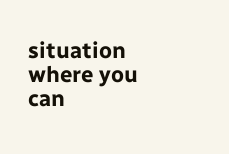situation where you can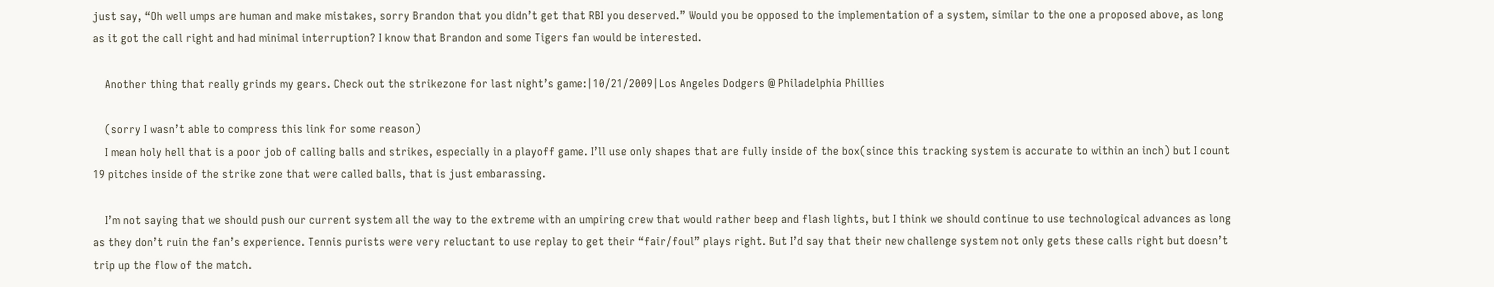just say, “Oh well umps are human and make mistakes, sorry Brandon that you didn’t get that RBI you deserved.” Would you be opposed to the implementation of a system, similar to the one a proposed above, as long as it got the call right and had minimal interruption? I know that Brandon and some Tigers fan would be interested.

    Another thing that really grinds my gears. Check out the strikezone for last night’s game:|10/21/2009|Los Angeles Dodgers @ Philadelphia Phillies

    (sorry I wasn’t able to compress this link for some reason)
    I mean holy hell that is a poor job of calling balls and strikes, especially in a playoff game. I’ll use only shapes that are fully inside of the box(since this tracking system is accurate to within an inch) but I count 19 pitches inside of the strike zone that were called balls, that is just embarassing.

    I’m not saying that we should push our current system all the way to the extreme with an umpiring crew that would rather beep and flash lights, but I think we should continue to use technological advances as long as they don’t ruin the fan’s experience. Tennis purists were very reluctant to use replay to get their “fair/foul” plays right. But I’d say that their new challenge system not only gets these calls right but doesn’t trip up the flow of the match.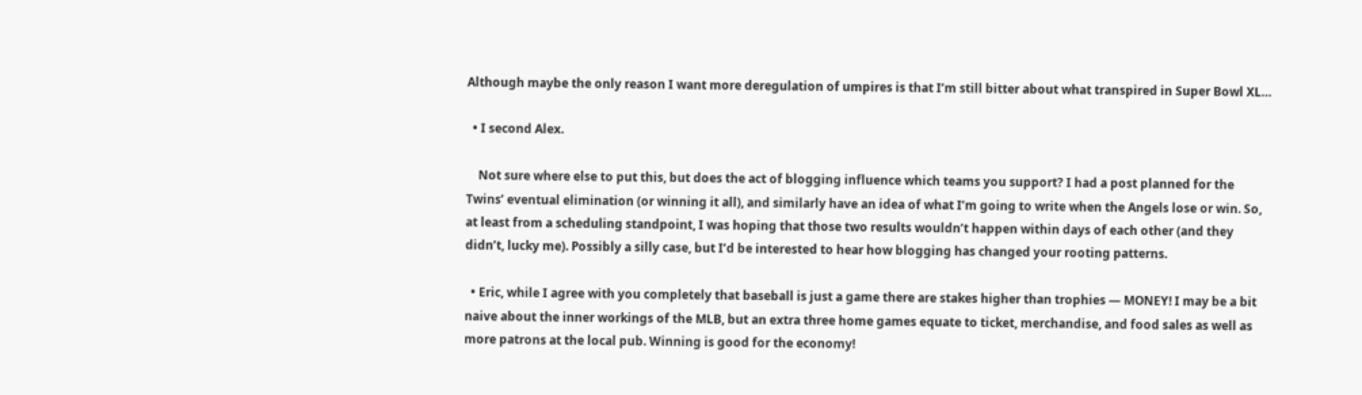Although maybe the only reason I want more deregulation of umpires is that I’m still bitter about what transpired in Super Bowl XL…

  • I second Alex.

    Not sure where else to put this, but does the act of blogging influence which teams you support? I had a post planned for the Twins’ eventual elimination (or winning it all), and similarly have an idea of what I’m going to write when the Angels lose or win. So, at least from a scheduling standpoint, I was hoping that those two results wouldn’t happen within days of each other (and they didn’t, lucky me). Possibly a silly case, but I’d be interested to hear how blogging has changed your rooting patterns.

  • Eric, while I agree with you completely that baseball is just a game there are stakes higher than trophies — MONEY! I may be a bit naive about the inner workings of the MLB, but an extra three home games equate to ticket, merchandise, and food sales as well as more patrons at the local pub. Winning is good for the economy!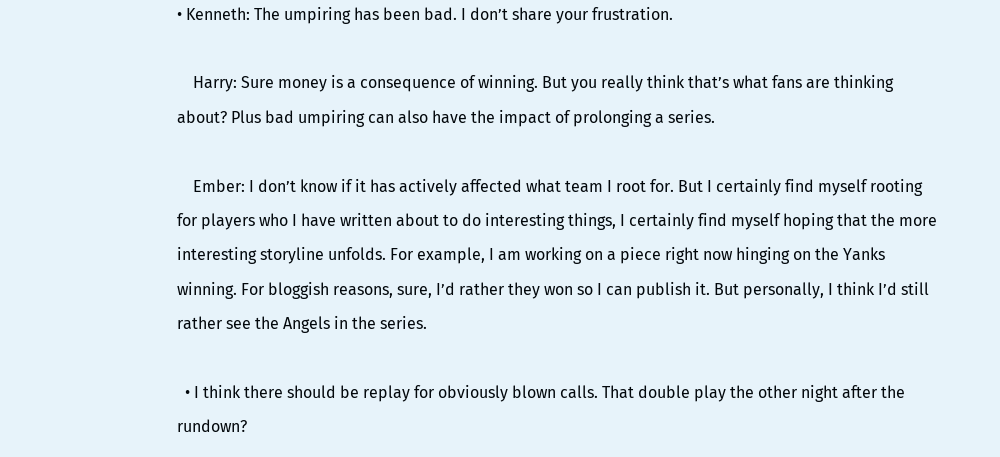• Kenneth: The umpiring has been bad. I don’t share your frustration.

    Harry: Sure money is a consequence of winning. But you really think that’s what fans are thinking about? Plus bad umpiring can also have the impact of prolonging a series.

    Ember: I don’t know if it has actively affected what team I root for. But I certainly find myself rooting for players who I have written about to do interesting things, I certainly find myself hoping that the more interesting storyline unfolds. For example, I am working on a piece right now hinging on the Yanks winning. For bloggish reasons, sure, I’d rather they won so I can publish it. But personally, I think I’d still rather see the Angels in the series.

  • I think there should be replay for obviously blown calls. That double play the other night after the rundown?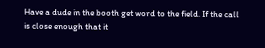Have a dude in the booth get word to the field. If the call is close enough that it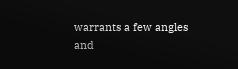warrants a few angles and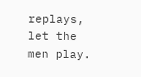replays, let the men play.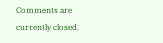Comments are currently closed.